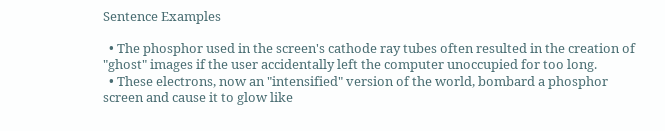Sentence Examples

  • The phosphor used in the screen's cathode ray tubes often resulted in the creation of "ghost" images if the user accidentally left the computer unoccupied for too long.
  • These electrons, now an "intensified" version of the world, bombard a phosphor screen and cause it to glow like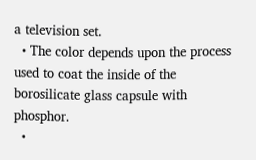a television set.
  • The color depends upon the process used to coat the inside of the borosilicate glass capsule with phosphor.
  •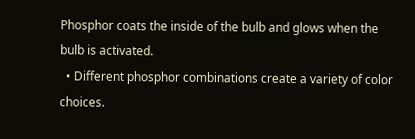Phosphor coats the inside of the bulb and glows when the bulb is activated.
  • Different phosphor combinations create a variety of color choices.